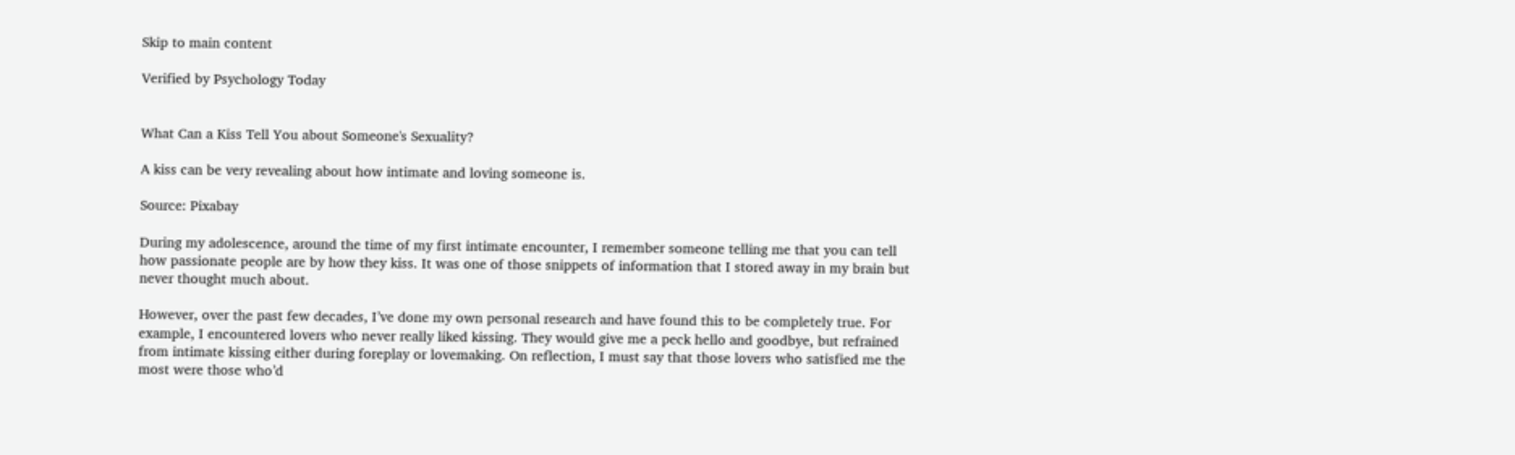Skip to main content

Verified by Psychology Today


What Can a Kiss Tell You about Someone's Sexuality?

A kiss can be very revealing about how intimate and loving someone is.

Source: Pixabay

During my adolescence, around the time of my first intimate encounter, I remember someone telling me that you can tell how passionate people are by how they kiss. It was one of those snippets of information that I stored away in my brain but never thought much about.

However, over the past few decades, I’ve done my own personal research and have found this to be completely true. For example, I encountered lovers who never really liked kissing. They would give me a peck hello and goodbye, but refrained from intimate kissing either during foreplay or lovemaking. On reflection, I must say that those lovers who satisfied me the most were those who’d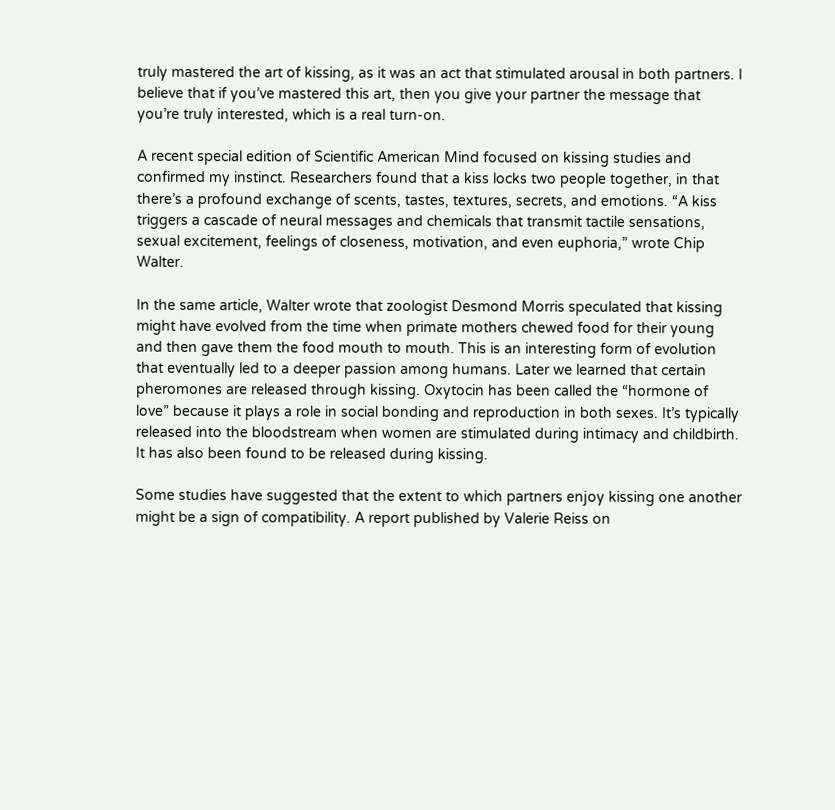truly mastered the art of kissing, as it was an act that stimulated arousal in both partners. I believe that if you’ve mastered this art, then you give your partner the message that you’re truly interested, which is a real turn-on.

A recent special edition of Scientific American Mind focused on kissing studies and confirmed my instinct. Researchers found that a kiss locks two people together, in that there’s a profound exchange of scents, tastes, textures, secrets, and emotions. “A kiss triggers a cascade of neural messages and chemicals that transmit tactile sensations, sexual excitement, feelings of closeness, motivation, and even euphoria,” wrote Chip Walter.

In the same article, Walter wrote that zoologist Desmond Morris speculated that kissing might have evolved from the time when primate mothers chewed food for their young and then gave them the food mouth to mouth. This is an interesting form of evolution that eventually led to a deeper passion among humans. Later we learned that certain pheromones are released through kissing. Oxytocin has been called the “hormone of love” because it plays a role in social bonding and reproduction in both sexes. It’s typically released into the bloodstream when women are stimulated during intimacy and childbirth. It has also been found to be released during kissing.

Some studies have suggested that the extent to which partners enjoy kissing one another might be a sign of compatibility. A report published by Valerie Reiss on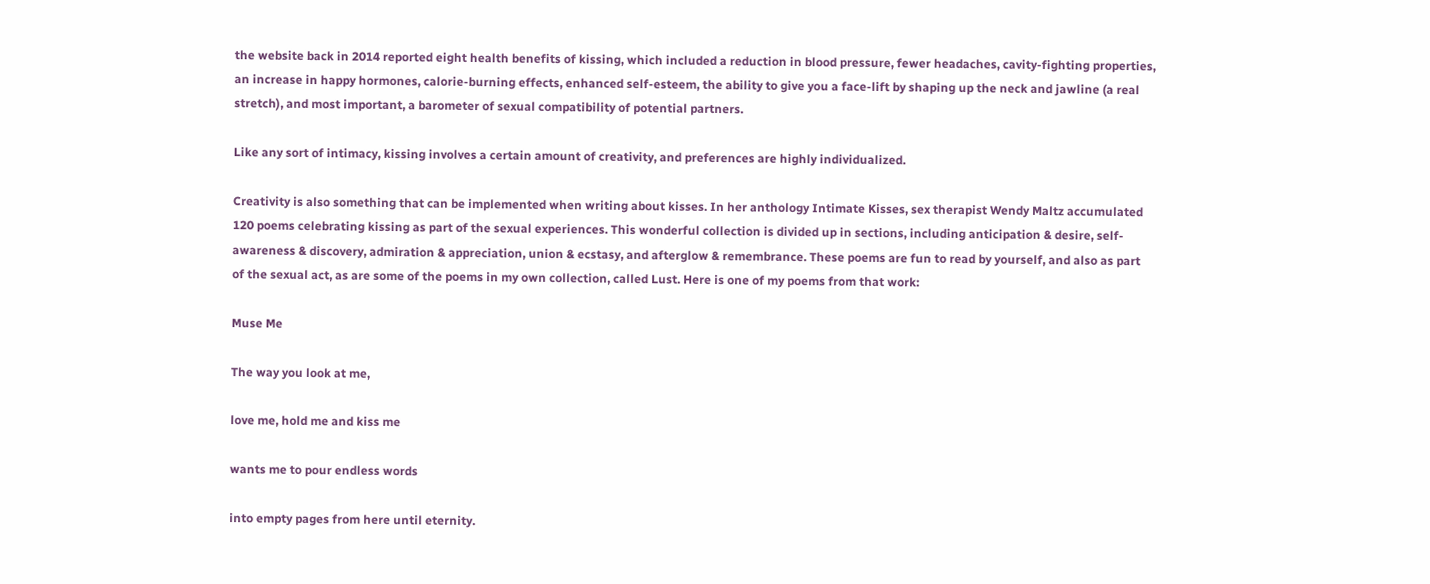the website back in 2014 reported eight health benefits of kissing, which included a reduction in blood pressure, fewer headaches, cavity-fighting properties, an increase in happy hormones, calorie-burning effects, enhanced self-esteem, the ability to give you a face-lift by shaping up the neck and jawline (a real stretch), and most important, a barometer of sexual compatibility of potential partners.

Like any sort of intimacy, kissing involves a certain amount of creativity, and preferences are highly individualized.

Creativity is also something that can be implemented when writing about kisses. In her anthology Intimate Kisses, sex therapist Wendy Maltz accumulated 120 poems celebrating kissing as part of the sexual experiences. This wonderful collection is divided up in sections, including anticipation & desire, self-awareness & discovery, admiration & appreciation, union & ecstasy, and afterglow & remembrance. These poems are fun to read by yourself, and also as part of the sexual act, as are some of the poems in my own collection, called Lust. Here is one of my poems from that work:

Muse Me

The way you look at me,

love me, hold me and kiss me

wants me to pour endless words

into empty pages from here until eternity.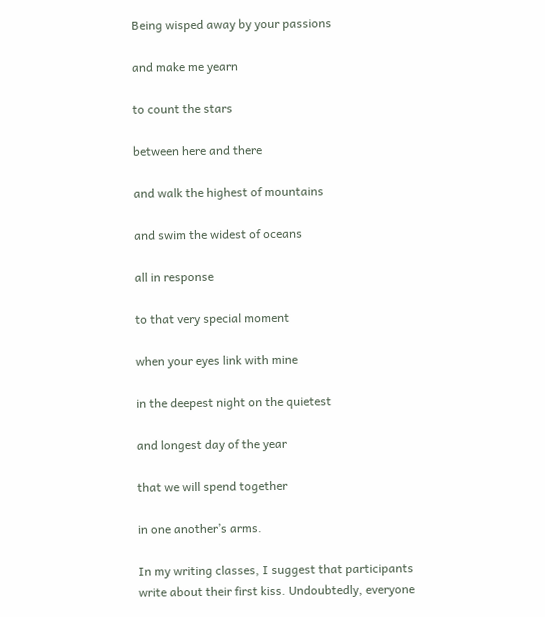Being wisped away by your passions

and make me yearn

to count the stars

between here and there

and walk the highest of mountains

and swim the widest of oceans

all in response

to that very special moment

when your eyes link with mine

in the deepest night on the quietest

and longest day of the year

that we will spend together

in one another’s arms.

In my writing classes, I suggest that participants write about their first kiss. Undoubtedly, everyone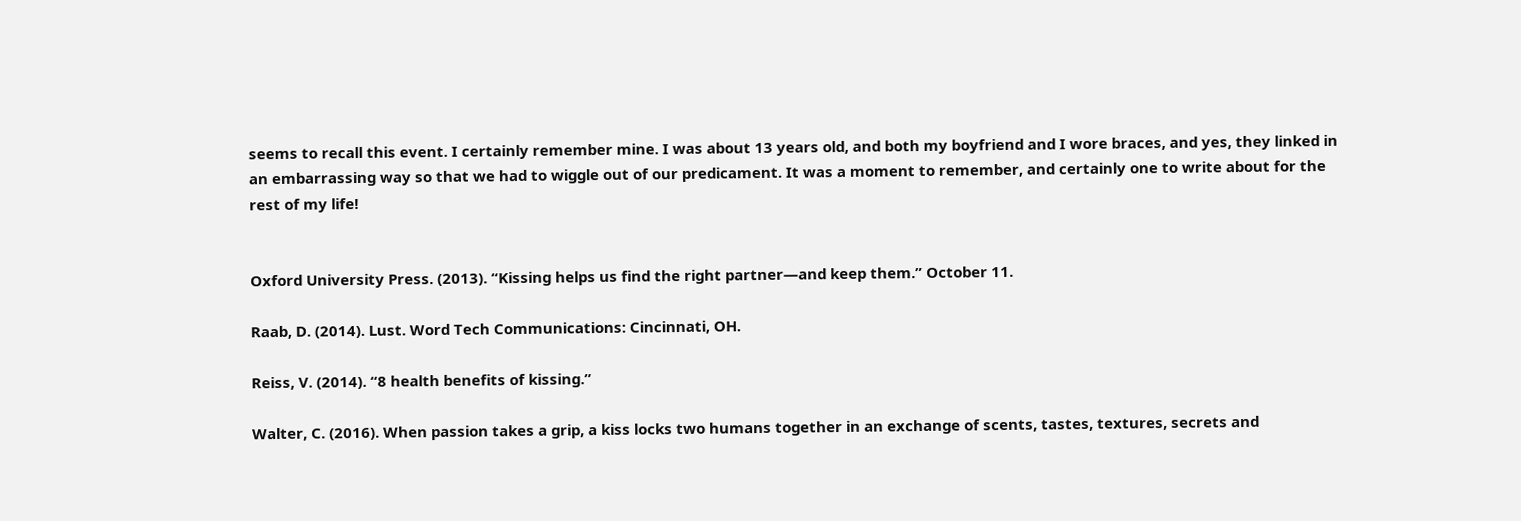seems to recall this event. I certainly remember mine. I was about 13 years old, and both my boyfriend and I wore braces, and yes, they linked in an embarrassing way so that we had to wiggle out of our predicament. It was a moment to remember, and certainly one to write about for the rest of my life!


Oxford University Press. (2013). “Kissing helps us find the right partner—and keep them.” October 11.

Raab, D. (2014). Lust. Word Tech Communications: Cincinnati, OH.

Reiss, V. (2014). “8 health benefits of kissing.”

Walter, C. (2016). When passion takes a grip, a kiss locks two humans together in an exchange of scents, tastes, textures, secrets and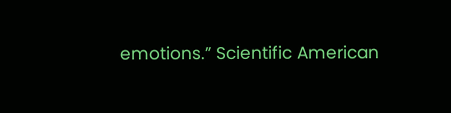emotions.” Scientific American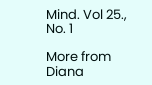Mind. Vol 25., No. 1

More from Diana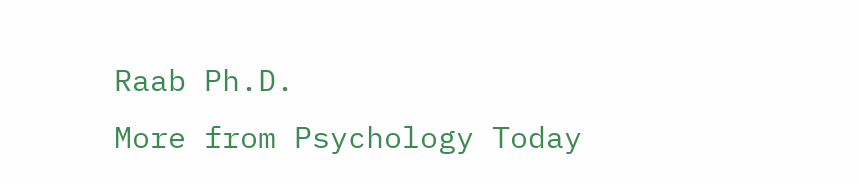Raab Ph.D.
More from Psychology Today